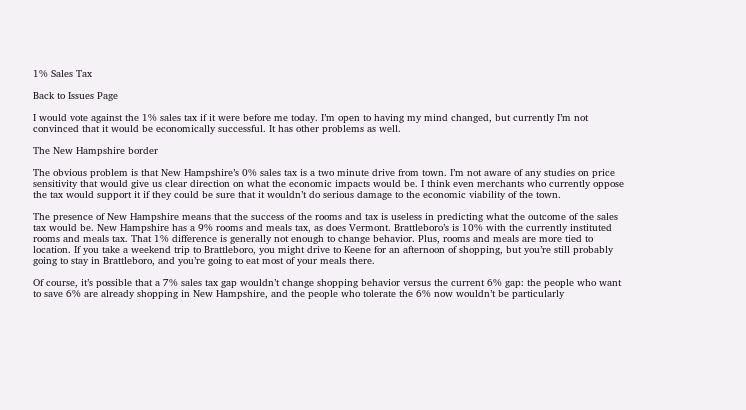1% Sales Tax

Back to Issues Page

I would vote against the 1% sales tax if it were before me today. I’m open to having my mind changed, but currently I’m not convinced that it would be economically successful. It has other problems as well.

The New Hampshire border

The obvious problem is that New Hampshire’s 0% sales tax is a two minute drive from town. I’m not aware of any studies on price sensitivity that would give us clear direction on what the economic impacts would be. I think even merchants who currently oppose the tax would support it if they could be sure that it wouldn’t do serious damage to the economic viability of the town.

The presence of New Hampshire means that the success of the rooms and tax is useless in predicting what the outcome of the sales tax would be. New Hampshire has a 9% rooms and meals tax, as does Vermont. Brattleboro’s is 10% with the currently instituted rooms and meals tax. That 1% difference is generally not enough to change behavior. Plus, rooms and meals are more tied to location. If you take a weekend trip to Brattleboro, you might drive to Keene for an afternoon of shopping, but you’re still probably going to stay in Brattleboro, and you’re going to eat most of your meals there.

Of course, it’s possible that a 7% sales tax gap wouldn’t change shopping behavior versus the current 6% gap: the people who want to save 6% are already shopping in New Hampshire, and the people who tolerate the 6% now wouldn’t be particularly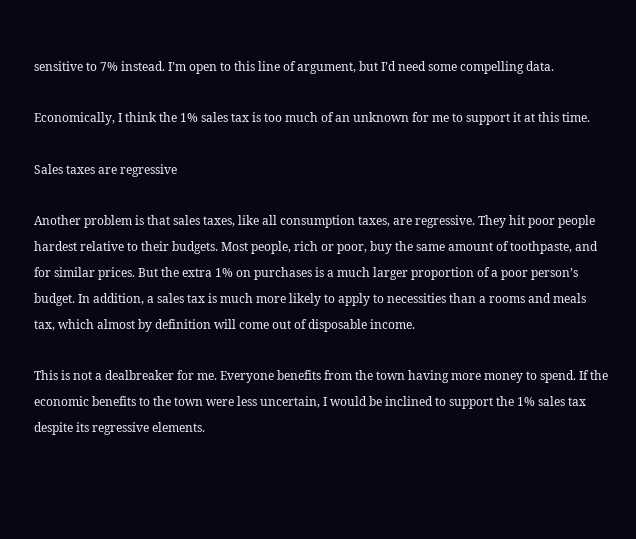sensitive to 7% instead. I’m open to this line of argument, but I’d need some compelling data.

Economically, I think the 1% sales tax is too much of an unknown for me to support it at this time.

Sales taxes are regressive

Another problem is that sales taxes, like all consumption taxes, are regressive. They hit poor people hardest relative to their budgets. Most people, rich or poor, buy the same amount of toothpaste, and for similar prices. But the extra 1% on purchases is a much larger proportion of a poor person’s budget. In addition, a sales tax is much more likely to apply to necessities than a rooms and meals tax, which almost by definition will come out of disposable income.

This is not a dealbreaker for me. Everyone benefits from the town having more money to spend. If the economic benefits to the town were less uncertain, I would be inclined to support the 1% sales tax despite its regressive elements.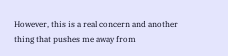However, this is a real concern and another thing that pushes me away from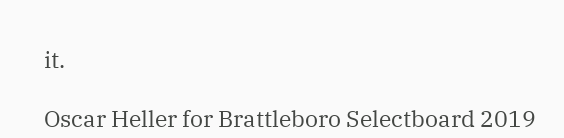it.

Oscar Heller for Brattleboro Selectboard 2019